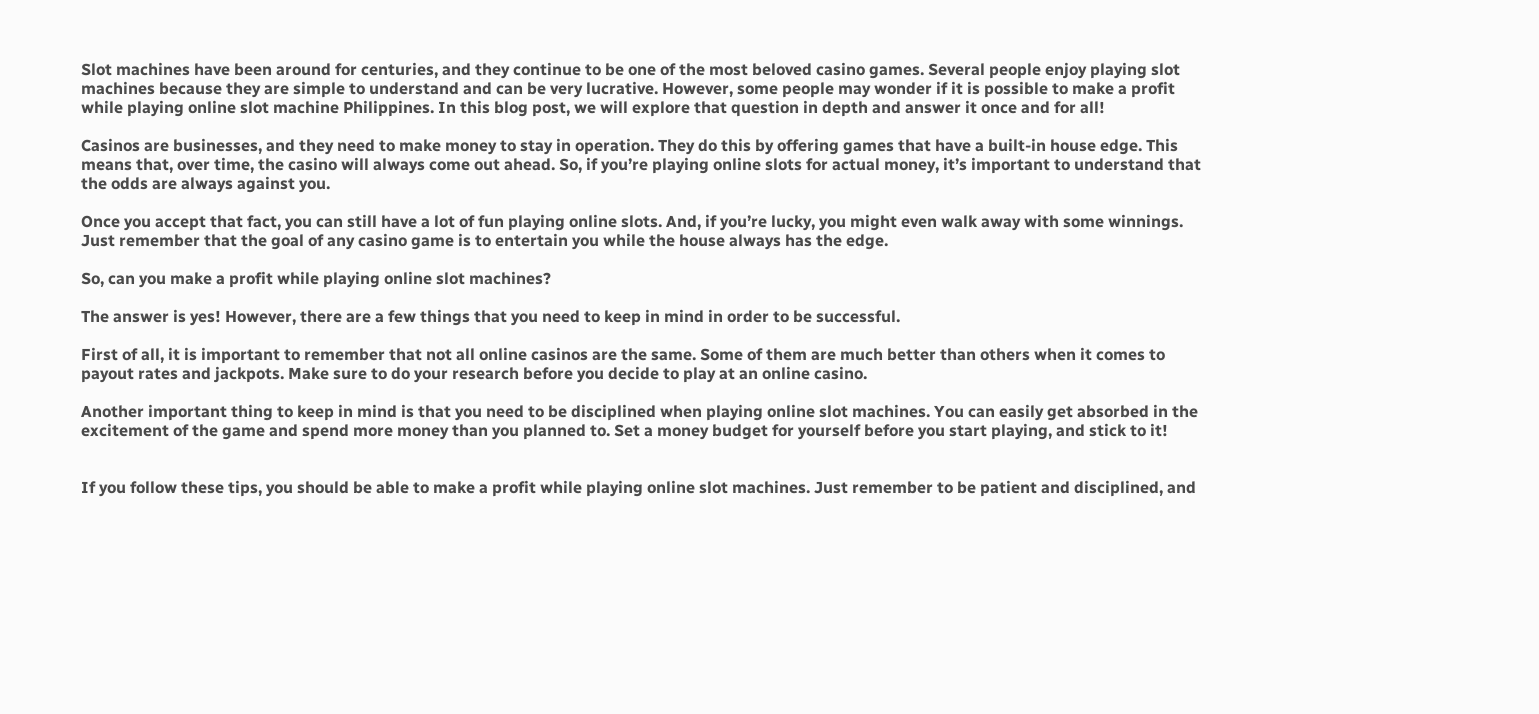Slot machines have been around for centuries, and they continue to be one of the most beloved casino games. Several people enjoy playing slot machines because they are simple to understand and can be very lucrative. However, some people may wonder if it is possible to make a profit while playing online slot machine Philippines. In this blog post, we will explore that question in depth and answer it once and for all!

Casinos are businesses, and they need to make money to stay in operation. They do this by offering games that have a built-in house edge. This means that, over time, the casino will always come out ahead. So, if you’re playing online slots for actual money, it’s important to understand that the odds are always against you.

Once you accept that fact, you can still have a lot of fun playing online slots. And, if you’re lucky, you might even walk away with some winnings. Just remember that the goal of any casino game is to entertain you while the house always has the edge.

So, can you make a profit while playing online slot machines?

The answer is yes! However, there are a few things that you need to keep in mind in order to be successful.

First of all, it is important to remember that not all online casinos are the same. Some of them are much better than others when it comes to payout rates and jackpots. Make sure to do your research before you decide to play at an online casino.

Another important thing to keep in mind is that you need to be disciplined when playing online slot machines. You can easily get absorbed in the excitement of the game and spend more money than you planned to. Set a money budget for yourself before you start playing, and stick to it!


If you follow these tips, you should be able to make a profit while playing online slot machines. Just remember to be patient and disciplined, and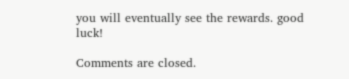you will eventually see the rewards. good luck!

Comments are closed.